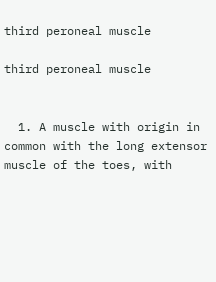third peroneal muscle

third peroneal muscle


  1. A muscle with origin in common with the long extensor muscle of the toes, with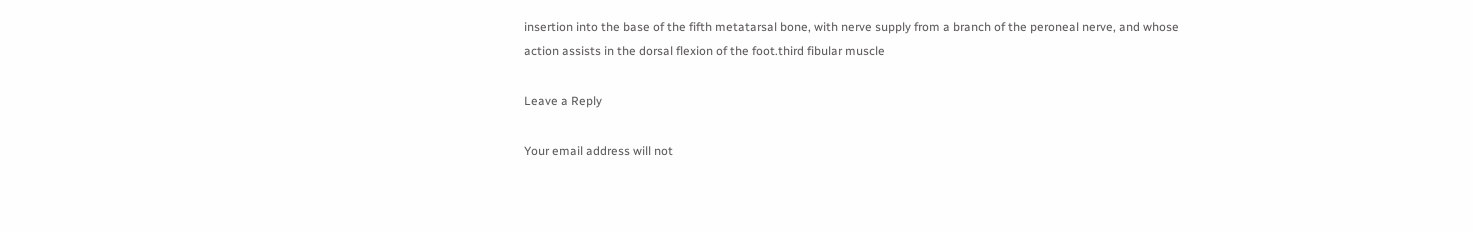insertion into the base of the fifth metatarsal bone, with nerve supply from a branch of the peroneal nerve, and whose action assists in the dorsal flexion of the foot.third fibular muscle

Leave a Reply

Your email address will not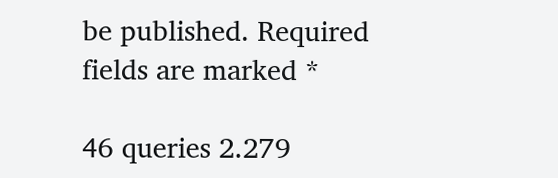be published. Required fields are marked *

46 queries 2.279